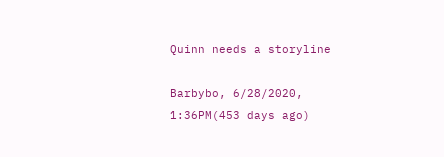Quinn needs a storyline

Barbybo, 6/28/2020, 1:36PM(453 days ago)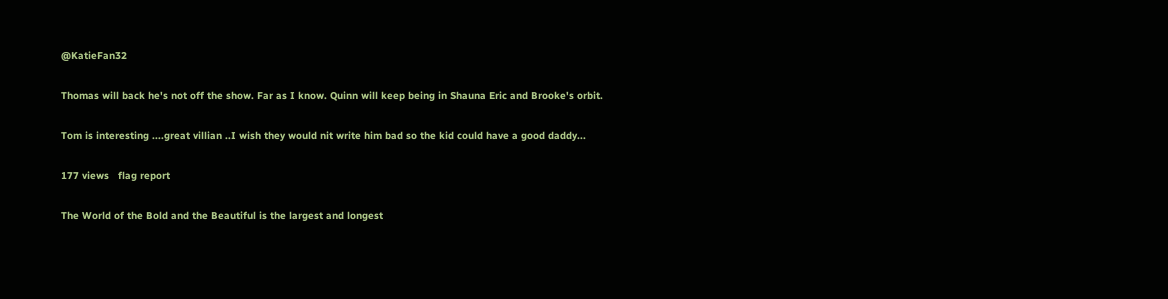@KatieFan32

Thomas will back he's not off the show. Far as I know. Quinn will keep being in Shauna Eric and Brooke's orbit.

Tom is interesting ....great villian ..I wish they would nit write him bad so the kid could have a good daddy...

177 views   flag report

The World of the Bold and the Beautiful is the largest and longest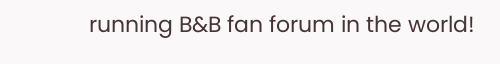running B&B fan forum in the world!